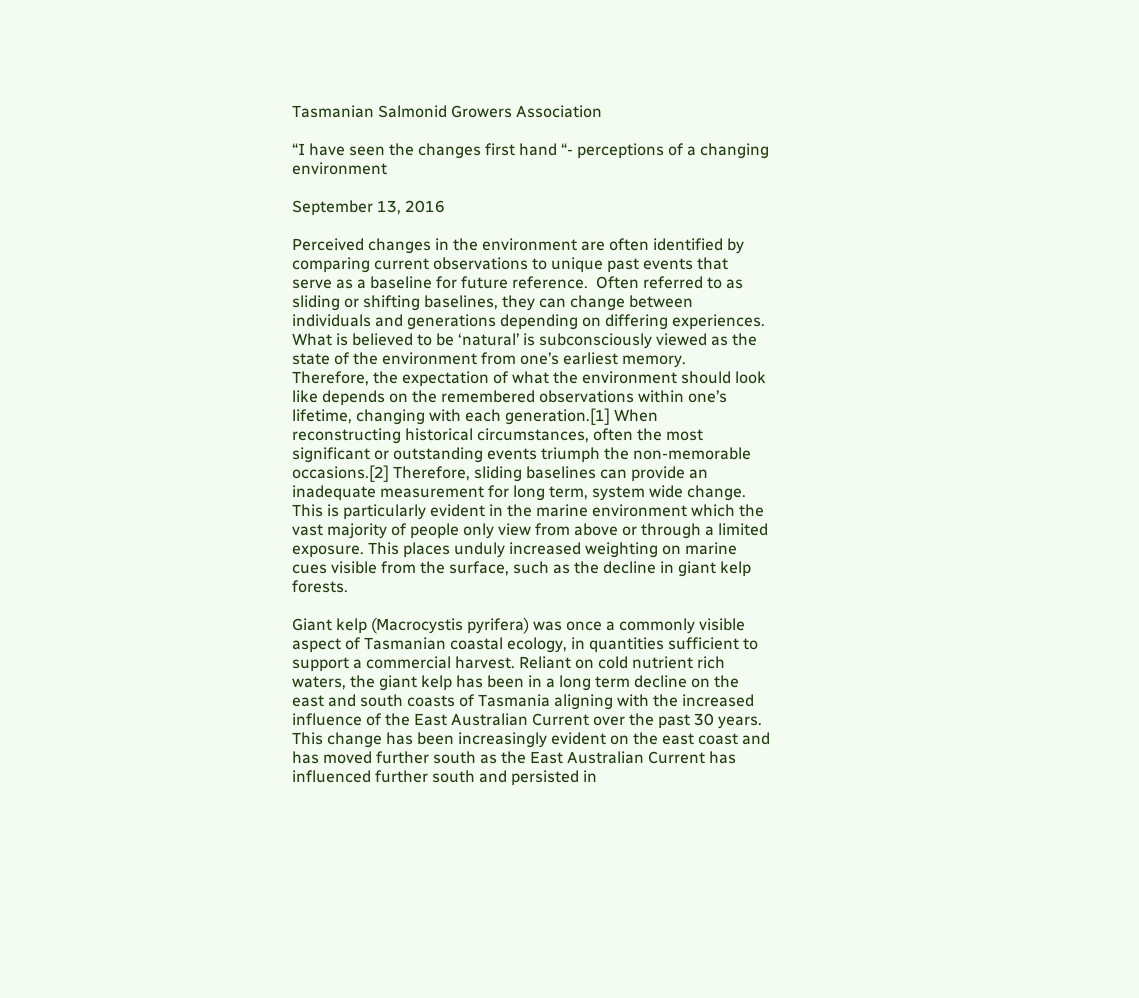Tasmanian Salmonid Growers Association

“I have seen the changes first hand “- perceptions of a changing environment

September 13, 2016

Perceived changes in the environment are often identified by comparing current observations to unique past events that serve as a baseline for future reference.  Often referred to as sliding or shifting baselines, they can change between individuals and generations depending on differing experiences. What is believed to be ‘natural’ is subconsciously viewed as the state of the environment from one’s earliest memory.  Therefore, the expectation of what the environment should look like depends on the remembered observations within one’s lifetime, changing with each generation.[1] When reconstructing historical circumstances, often the most significant or outstanding events triumph the non-memorable occasions.[2] Therefore, sliding baselines can provide an inadequate measurement for long term, system wide change. This is particularly evident in the marine environment which the vast majority of people only view from above or through a limited exposure. This places unduly increased weighting on marine cues visible from the surface, such as the decline in giant kelp forests.

Giant kelp (Macrocystis pyrifera) was once a commonly visible aspect of Tasmanian coastal ecology, in quantities sufficient to support a commercial harvest. Reliant on cold nutrient rich waters, the giant kelp has been in a long term decline on the east and south coasts of Tasmania aligning with the increased influence of the East Australian Current over the past 30 years. This change has been increasingly evident on the east coast and has moved further south as the East Australian Current has influenced further south and persisted in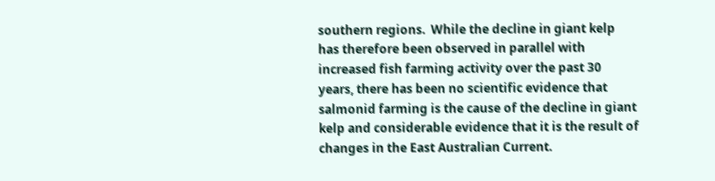southern regions.  While the decline in giant kelp has therefore been observed in parallel with increased fish farming activity over the past 30 years, there has been no scientific evidence that salmonid farming is the cause of the decline in giant kelp and considerable evidence that it is the result of changes in the East Australian Current.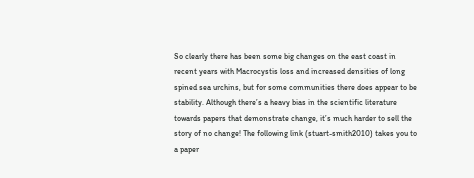So clearly there has been some big changes on the east coast in recent years with Macrocystis loss and increased densities of long spined sea urchins, but for some communities there does appear to be stability. Although there’s a heavy bias in the scientific literature towards papers that demonstrate change, it’s much harder to sell the story of no change! The following link (stuart-smith2010) takes you to a paper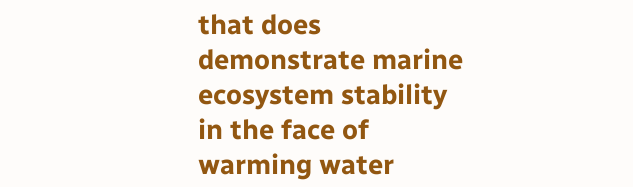that does demonstrate marine ecosystem stability in the face of warming water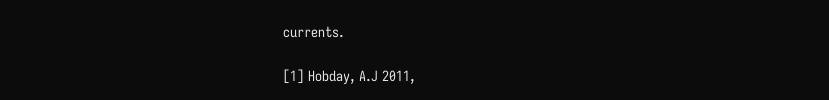currents.

[1] Hobday, A.J 2011,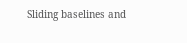Sliding baselines and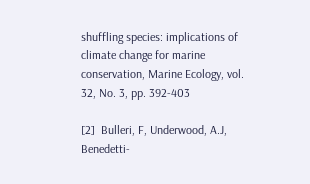shuffling species: implications of climate change for marine conservation, Marine Ecology, vol. 32, No. 3, pp. 392-403

[2]  Bulleri, F, Underwood, A.J, Benedetti-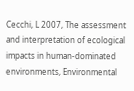Cecchi, L 2007, The assessment and interpretation of ecological impacts in human-dominated environments, Environmental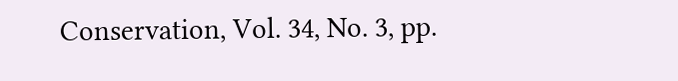Conservation, Vol. 34, No. 3, pp.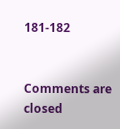181-182


Comments are closed